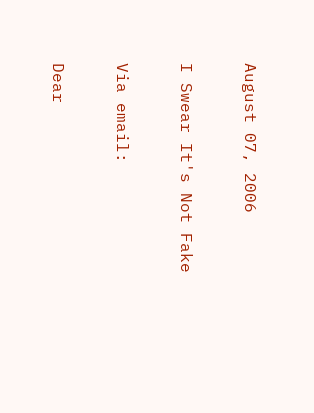August 07, 2006

I Swear It's Not Fake

Via email:

Dear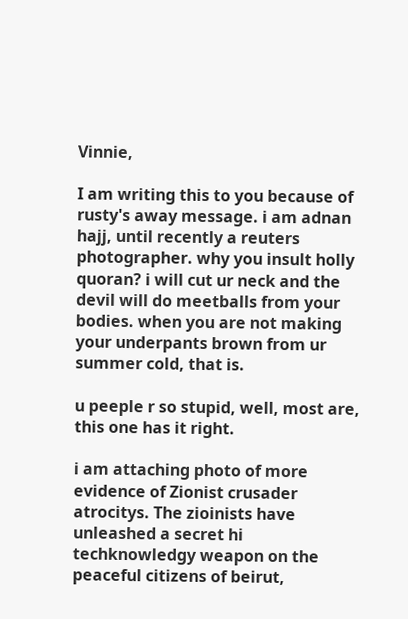Vinnie,

I am writing this to you because of rusty's away message. i am adnan hajj, until recently a reuters photographer. why you insult holly quoran? i will cut ur neck and the devil will do meetballs from your bodies. when you are not making your underpants brown from ur summer cold, that is.

u peeple r so stupid, well, most are, this one has it right.

i am attaching photo of more evidence of Zionist crusader atrocitys. The zioinists have unleashed a secret hi techknowledgy weapon on the peaceful citizens of beirut,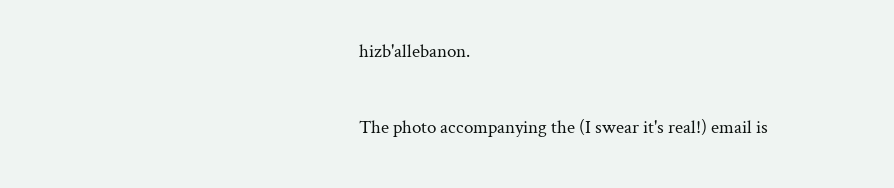hizb'allebanon.

The photo accompanying the (I swear it's real!) email is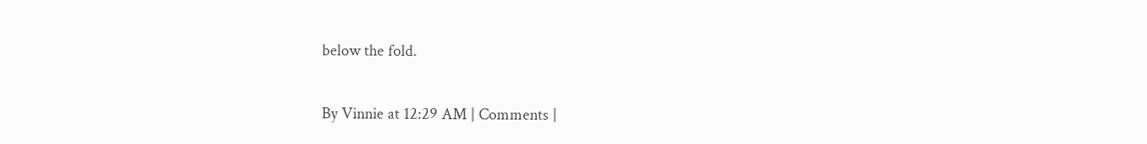below the fold.


By Vinnie at 12:29 AM | Comments |